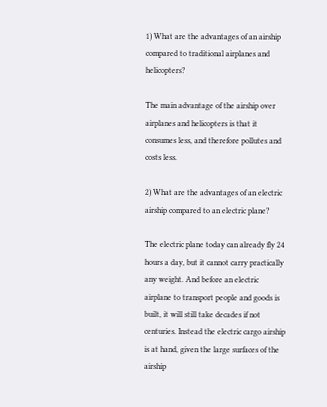1) What are the advantages of an airship compared to traditional airplanes and helicopters?

The main advantage of the airship over airplanes and helicopters is that it consumes less, and therefore pollutes and costs less.

2) What are the advantages of an electric airship compared to an electric plane?

The electric plane today can already fly 24 hours a day, but it cannot carry practically any weight. And before an electric airplane to transport people and goods is built, it will still take decades if not centuries. Instead the electric cargo airship is at hand, given the large surfaces of the airship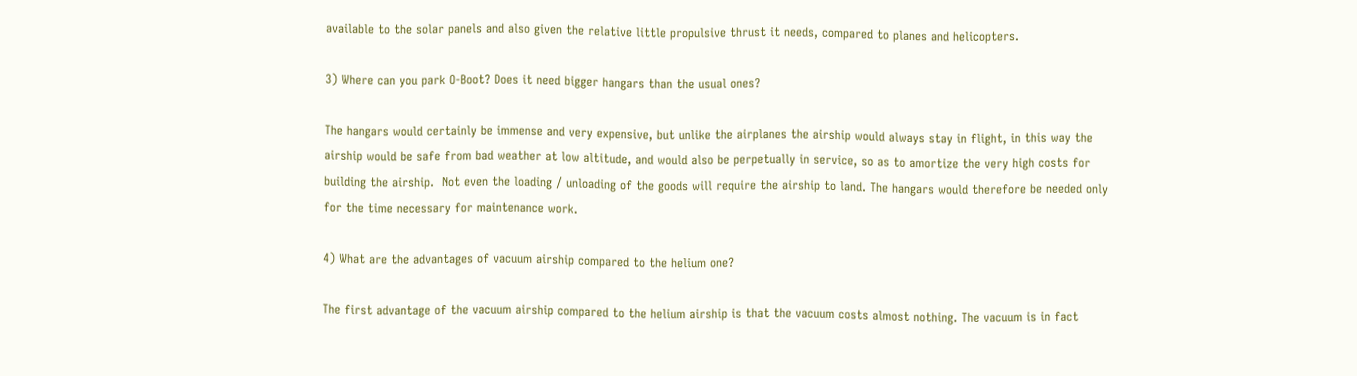available to the solar panels and also given the relative little propulsive thrust it needs, compared to planes and helicopters.

3) Where can you park O-Boot? Does it need bigger hangars than the usual ones?

The hangars would certainly be immense and very expensive, but unlike the airplanes the airship would always stay in flight, in this way the airship would be safe from bad weather at low altitude, and would also be perpetually in service, so as to amortize the very high costs for building the airship.  Not even the loading / unloading of the goods will require the airship to land. The hangars would therefore be needed only for the time necessary for maintenance work.

4) What are the advantages of vacuum airship compared to the helium one?

The first advantage of the vacuum airship compared to the helium airship is that the vacuum costs almost nothing. The vacuum is in fact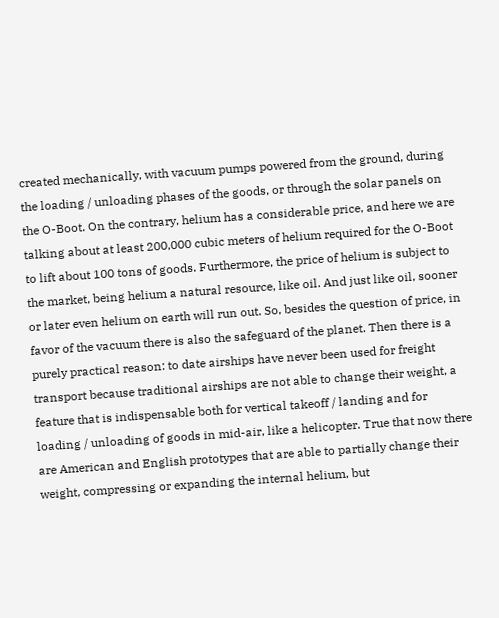created mechanically, with vacuum pumps powered from the ground, during the loading / unloading phases of the goods, or through the solar panels on the O-Boot. On the contrary, helium has a considerable price, and here we are talking about at least 200,000 cubic meters of helium required for the O-Boot to lift about 100 tons of goods. Furthermore, the price of helium is subject to the market, being helium a natural resource, like oil. And just like oil, sooner or later even helium on earth will run out. So, besides the question of price, in favor of the vacuum there is also the safeguard of the planet. Then there is a purely practical reason: to date airships have never been used for freight transport because traditional airships are not able to change their weight, a feature that is indispensable both for vertical takeoff / landing and for loading / unloading of goods in mid-air, like a helicopter. True that now there are American and English prototypes that are able to partially change their weight, compressing or expanding the internal helium, but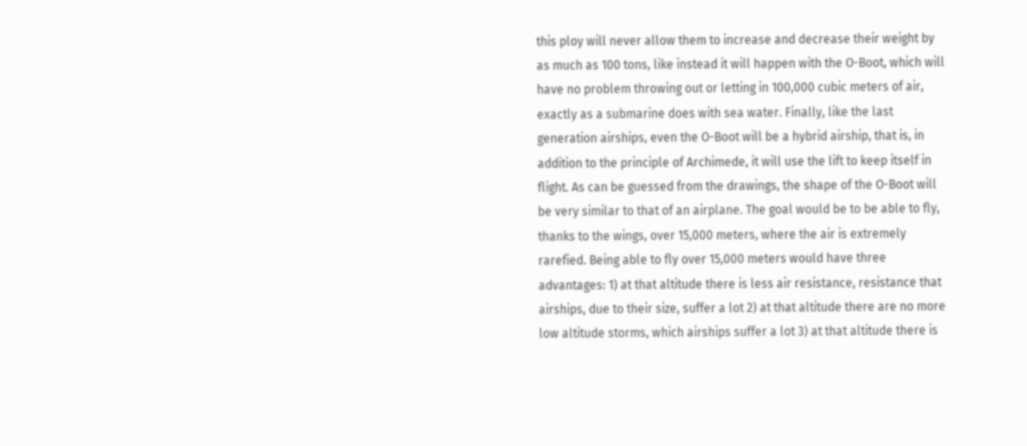this ploy will never allow them to increase and decrease their weight by as much as 100 tons, like instead it will happen with the O-Boot, which will have no problem throwing out or letting in 100,000 cubic meters of air, exactly as a submarine does with sea water. Finally, like the last generation airships, even the O-Boot will be a hybrid airship, that is, in addition to the principle of Archimede, it will use the lift to keep itself in flight. As can be guessed from the drawings, the shape of the O-Boot will be very similar to that of an airplane. The goal would be to be able to fly, thanks to the wings, over 15,000 meters, where the air is extremely rarefied. Being able to fly over 15,000 meters would have three advantages: 1) at that altitude there is less air resistance, resistance that airships, due to their size, suffer a lot 2) at that altitude there are no more low altitude storms, which airships suffer a lot 3) at that altitude there is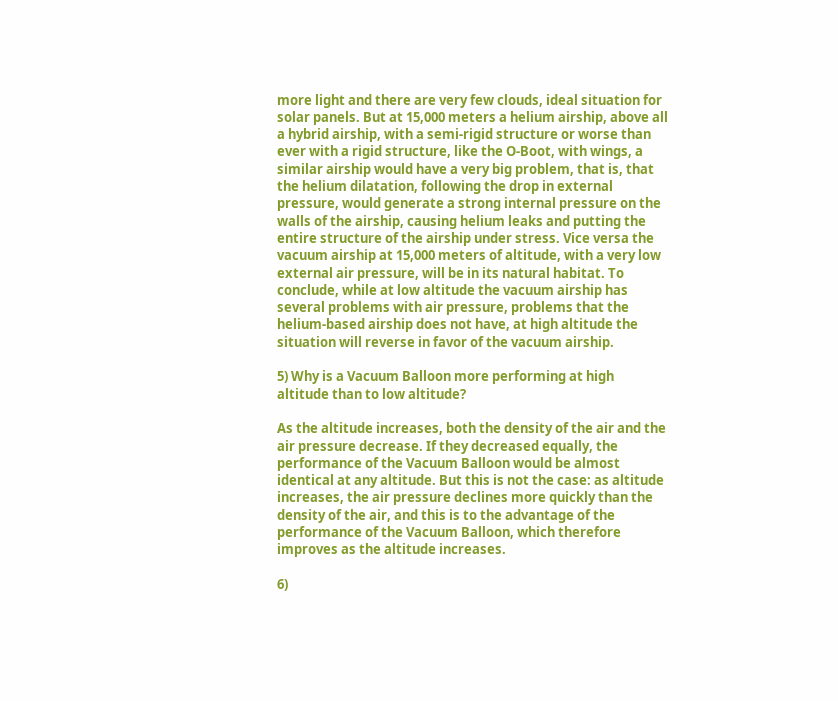more light and there are very few clouds, ideal situation for solar panels. But at 15,000 meters a helium airship, above all a hybrid airship, with a semi-rigid structure or worse than ever with a rigid structure, like the O-Boot, with wings, a similar airship would have a very big problem, that is, that the helium dilatation, following the drop in external pressure, would generate a strong internal pressure on the walls of the airship, causing helium leaks and putting the entire structure of the airship under stress. Vice versa the vacuum airship at 15,000 meters of altitude, with a very low external air pressure, will be in its natural habitat. To conclude, while at low altitude the vacuum airship has several problems with air pressure, problems that the helium-based airship does not have, at high altitude the situation will reverse in favor of the vacuum airship.

5) Why is a Vacuum Balloon more performing at high altitude than to low altitude?

As the altitude increases, both the density of the air and the air pressure decrease. If they decreased equally, the performance of the Vacuum Balloon would be almost identical at any altitude. But this is not the case: as altitude increases, the air pressure declines more quickly than the density of the air, and this is to the advantage of the performance of the Vacuum Balloon, which therefore improves as the altitude increases.

6)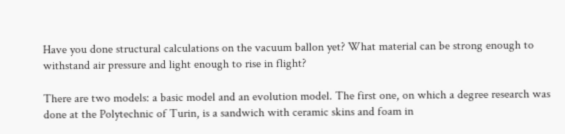Have you done structural calculations on the vacuum ballon yet? What material can be strong enough to withstand air pressure and light enough to rise in flight?

There are two models: a basic model and an evolution model. The first one, on which a degree research was done at the Polytechnic of Turin, is a sandwich with ceramic skins and foam in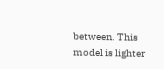between. This model is lighter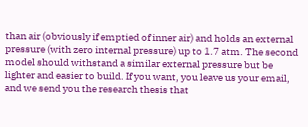than air (obviously if emptied of inner air) and holds an external pressure (with zero internal pressure) up to 1.7 atm. The second model should withstand a similar external pressure but be lighter and easier to build. If you want, you leave us your email, and we send you the research thesis that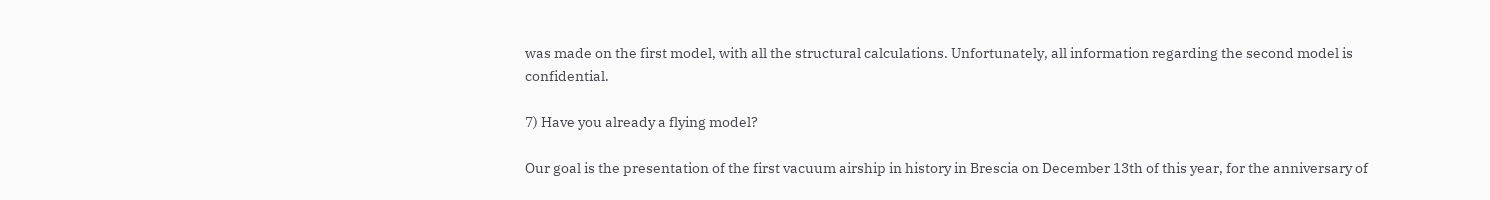was made on the first model, with all the structural calculations. Unfortunately, all information regarding the second model is confidential.

7) Have you already a flying model?

Our goal is the presentation of the first vacuum airship in history in Brescia on December 13th of this year, for the anniversary of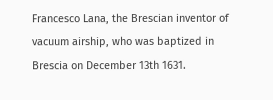Francesco Lana, the Brescian inventor of vacuum airship, who was baptized in Brescia on December 13th 1631.